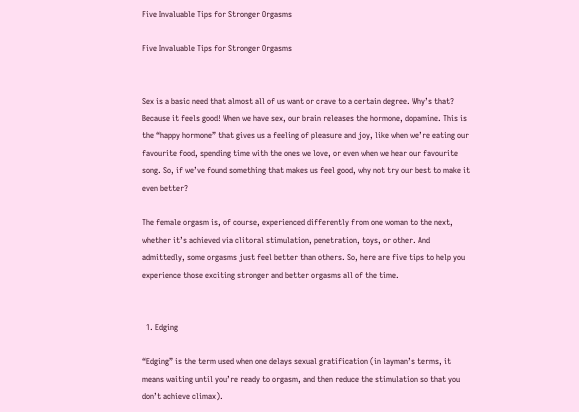Five Invaluable Tips for Stronger Orgasms

Five Invaluable Tips for Stronger Orgasms


Sex is a basic need that almost all of us want or crave to a certain degree. Why’s that? Because it feels good! When we have sex, our brain releases the hormone, dopamine. This is the “happy hormone” that gives us a feeling of pleasure and joy, like when we’re eating our favourite food, spending time with the ones we love, or even when we hear our favourite song. So, if we’ve found something that makes us feel good, why not try our best to make it even better?

The female orgasm is, of course, experienced differently from one woman to the next, whether it’s achieved via clitoral stimulation, penetration, toys, or other. And admittedly, some orgasms just feel better than others. So, here are five tips to help you experience those exciting stronger and better orgasms all of the time.


  1. Edging

“Edging” is the term used when one delays sexual gratification (in layman’s terms, it means waiting until you’re ready to orgasm, and then reduce the stimulation so that you don’t achieve climax).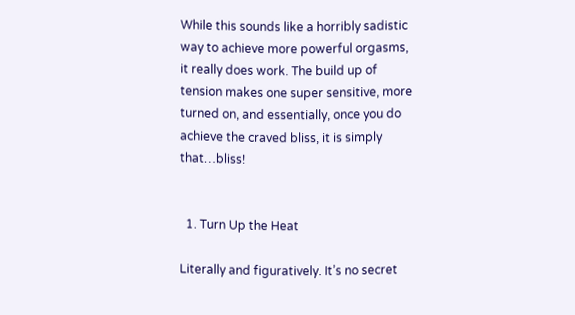While this sounds like a horribly sadistic way to achieve more powerful orgasms, it really does work. The build up of tension makes one super sensitive, more turned on, and essentially, once you do achieve the craved bliss, it is simply that…bliss!


  1. Turn Up the Heat

Literally and figuratively. It’s no secret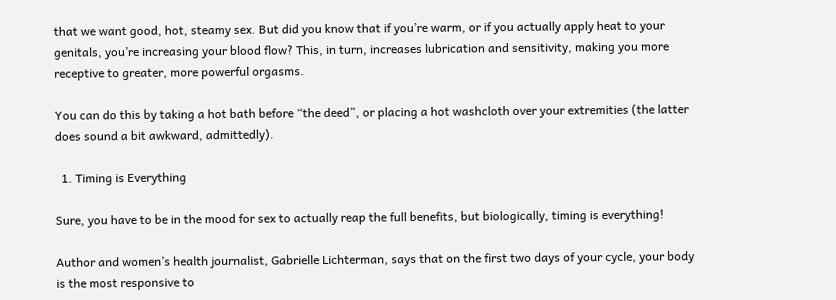that we want good, hot, steamy sex. But did you know that if you’re warm, or if you actually apply heat to your genitals, you’re increasing your blood flow? This, in turn, increases lubrication and sensitivity, making you more receptive to greater, more powerful orgasms.

You can do this by taking a hot bath before “the deed”, or placing a hot washcloth over your extremities (the latter does sound a bit awkward, admittedly).

  1. Timing is Everything

Sure, you have to be in the mood for sex to actually reap the full benefits, but biologically, timing is everything!

Author and women’s health journalist, Gabrielle Lichterman, says that on the first two days of your cycle, your body is the most responsive to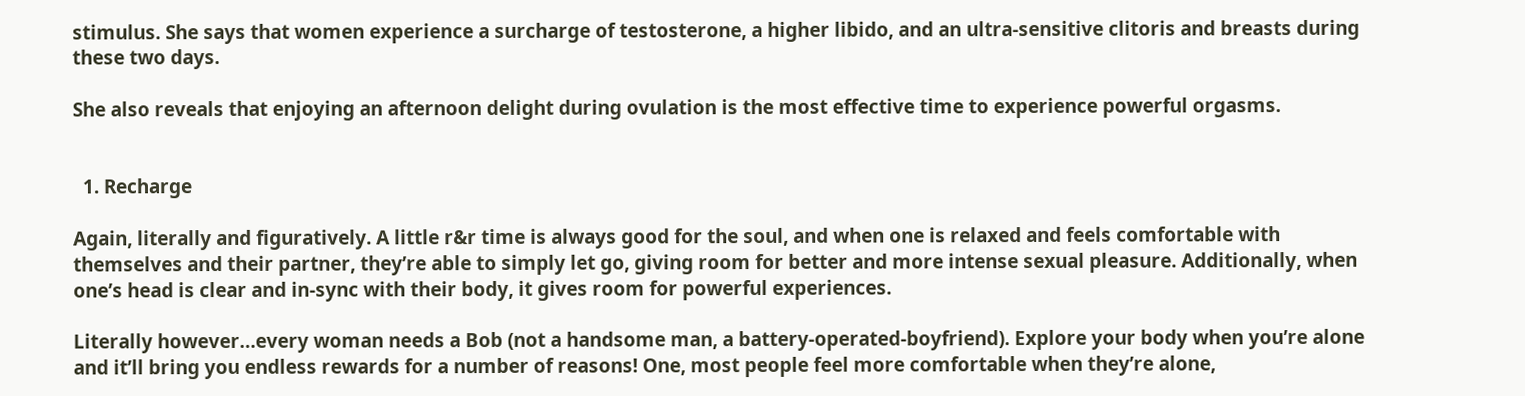stimulus. She says that women experience a surcharge of testosterone, a higher libido, and an ultra-sensitive clitoris and breasts during these two days.

She also reveals that enjoying an afternoon delight during ovulation is the most effective time to experience powerful orgasms.


  1. Recharge

Again, literally and figuratively. A little r&r time is always good for the soul, and when one is relaxed and feels comfortable with themselves and their partner, they’re able to simply let go, giving room for better and more intense sexual pleasure. Additionally, when one’s head is clear and in-sync with their body, it gives room for powerful experiences.

Literally however…every woman needs a Bob (not a handsome man, a battery-operated-boyfriend). Explore your body when you’re alone and it’ll bring you endless rewards for a number of reasons! One, most people feel more comfortable when they’re alone,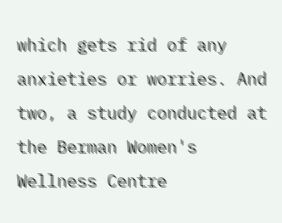which gets rid of any anxieties or worries. And two, a study conducted at the Berman Women's Wellness Centre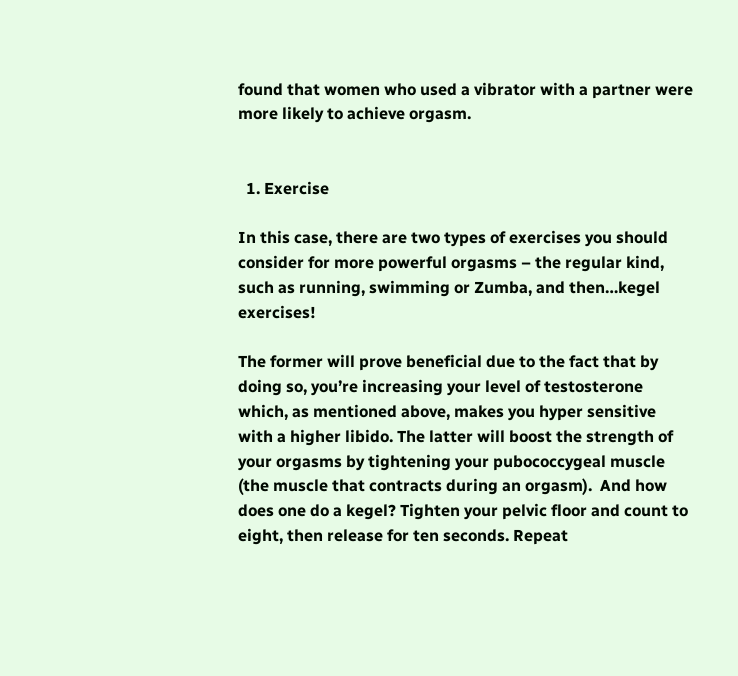found that women who used a vibrator with a partner were more likely to achieve orgasm.


  1. Exercise

In this case, there are two types of exercises you should consider for more powerful orgasms – the regular kind, such as running, swimming or Zumba, and then…kegel exercises!

The former will prove beneficial due to the fact that by doing so, you’re increasing your level of testosterone which, as mentioned above, makes you hyper sensitive with a higher libido. The latter will boost the strength of your orgasms by tightening your pubococcygeal muscle (the muscle that contracts during an orgasm).  And how does one do a kegel? Tighten your pelvic floor and count to eight, then release for ten seconds. Repeat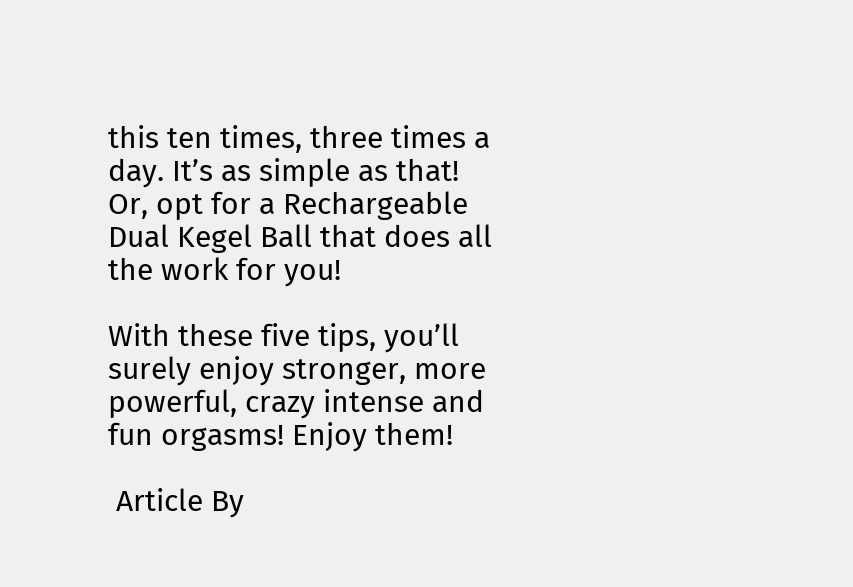this ten times, three times a day. It’s as simple as that! Or, opt for a Rechargeable Dual Kegel Ball that does all the work for you!

With these five tips, you’ll surely enjoy stronger, more powerful, crazy intense and fun orgasms! Enjoy them!

 Article By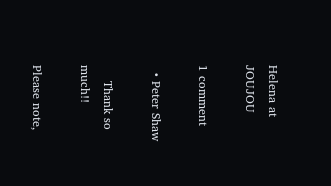Helena at JOUJOU

1 comment

  • Peter Shaw

    Thank so much!!

Please note,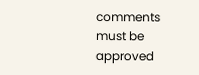comments must be approved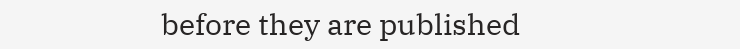before they are published